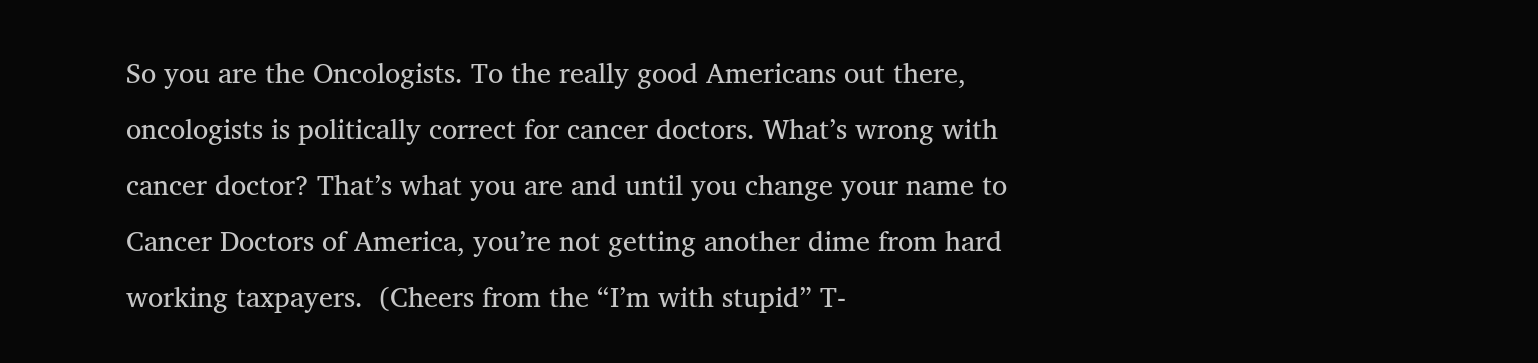So you are the Oncologists. To the really good Americans out there, oncologists is politically correct for cancer doctors. What’s wrong with cancer doctor? That’s what you are and until you change your name to Cancer Doctors of America, you’re not getting another dime from hard working taxpayers.  (Cheers from the “I’m with stupid” T-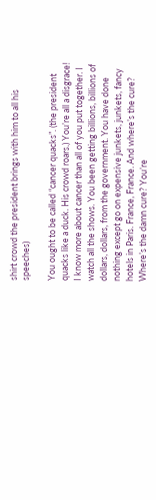shirt crowd the president brings with him to all his speeches)

You ought to be called “cancer quacks”. (the president quacks like a duck. His crowd roars.) You’re all a disgrace! I know more about cancer than all of you put together. I watch all the shows. You been getting billions, billions of dollars, dollars, from the government. You have done nothing except go on expensive junkets, junkets, fancy hotels in Paris. France, France. And where’s the cure? Where’s the damn cure? You’re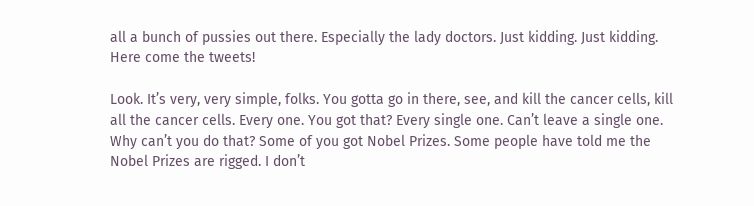all a bunch of pussies out there. Especially the lady doctors. Just kidding. Just kidding. Here come the tweets!

Look. It’s very, very simple, folks. You gotta go in there, see, and kill the cancer cells, kill all the cancer cells. Every one. You got that? Every single one. Can’t leave a single one. Why can’t you do that? Some of you got Nobel Prizes. Some people have told me the Nobel Prizes are rigged. I don’t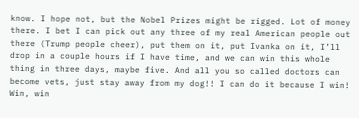know. I hope not, but the Nobel Prizes might be rigged. Lot of money there. I bet I can pick out any three of my real American people out there (Trump people cheer), put them on it, put Ivanka on it, I’ll drop in a couple hours if I have time, and we can win this whole thing in three days, maybe five. And all you so called doctors can become vets, just stay away from my dog!! I can do it because I win! Win, win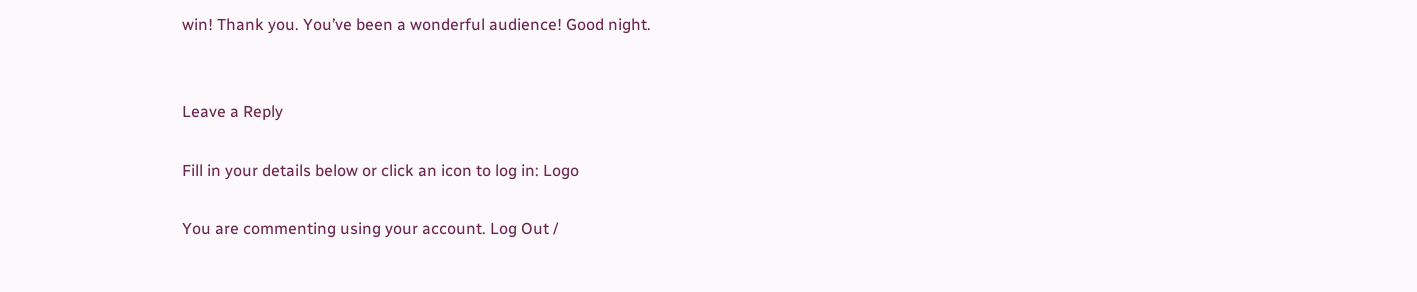win! Thank you. You’ve been a wonderful audience! Good night.


Leave a Reply

Fill in your details below or click an icon to log in: Logo

You are commenting using your account. Log Out /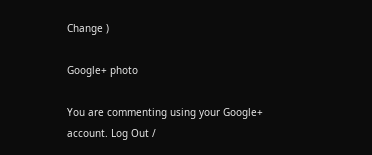Change )

Google+ photo

You are commenting using your Google+ account. Log Out /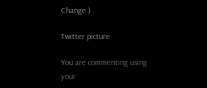Change )

Twitter picture

You are commenting using your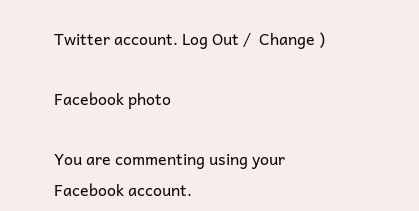Twitter account. Log Out /  Change )

Facebook photo

You are commenting using your Facebook account.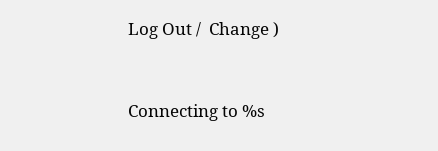Log Out /  Change )


Connecting to %s